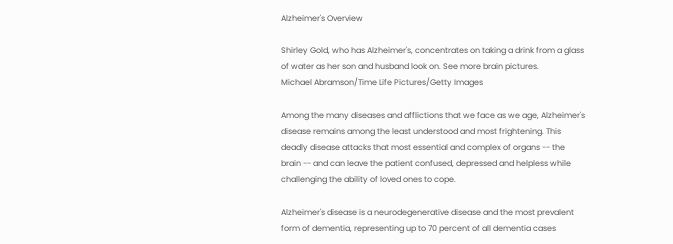Alzheimer's Overview

Shirley Gold, who has Alzheimer's, concentrates on taking a drink from a glass of water as her son and husband look on. See more brain pictures.
Michael Abramson/Time Life Pictures/Getty Images

Among the many diseases and afflictions that we face as we age, Alzheimer's disease remains among the least understood and most frightening. This deadly disease attacks that most essential and complex of organs -- the brain -- and can leave the patient confused, depressed and helpless while challenging the ability of loved ones to cope.

Alzheimer's disease is a neurodegenerative disease and the most prevalent form of dementia, representing up to 70 percent of all dementia cases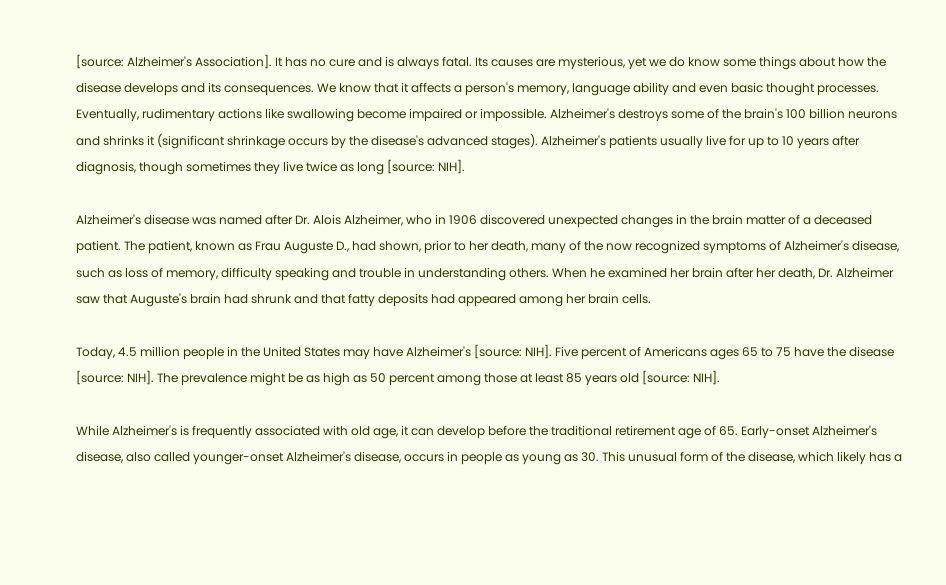[source: Alzheimer's Association]. It has no cure and is always fatal. Its causes are mysterious, yet we do know some things about how the disease develops and its consequences. We know that it affects a person's memory, language ability and even basic thought processes. Eventually, rudimentary actions like swallowing become impaired or impossible. Alzheimer's destroys some of the brain's 100 billion neurons and shrinks it (significant shrinkage occurs by the disease's advanced stages). Alzheimer's patients usually live for up to 10 years after diagnosis, though sometimes they live twice as long [source: NIH].

Alzheimer's disease was named after Dr. Alois Alzheimer, who in 1906 discovered unexpected changes in the brain matter of a deceased patient. The patient, known as Frau Auguste D., had shown, prior to her death, many of the now recognized symptoms of Alzheimer's disease, such as loss of memory, difficulty speaking and trouble in understanding others. When he examined her brain after her death, Dr. Alzheimer saw that Auguste's brain had shrunk and that fatty deposits had appeared among her brain cells.

Today, 4.5 million people in the United States may have Alzheimer's [source: NIH]. Five percent of Americans ages 65 to 75 have the disease [source: NIH]. The prevalence might be as high as 50 percent among those at least 85 years old [source: NIH].

While Alzheimer's is frequently associated with old age, it can develop before the traditional retirement age of 65. Early-onset Alzheimer's disease, also called younger-onset Alzheimer's disease, occurs in people as young as 30. This unusual form of the disease, which likely has a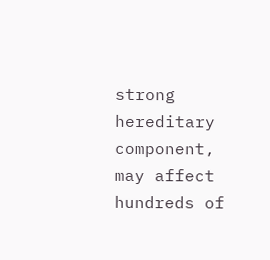strong hereditary component, may affect hundreds of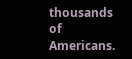thousands of Americans.